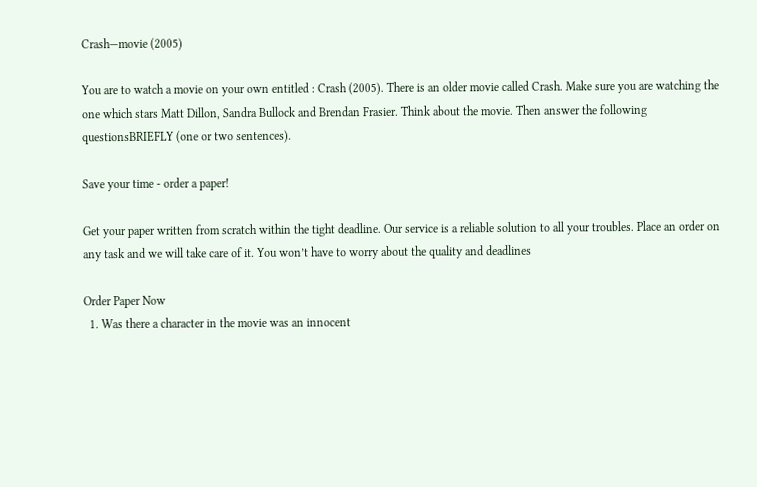Crash—movie (2005)

You are to watch a movie on your own entitled : Crash (2005). There is an older movie called Crash. Make sure you are watching the one which stars Matt Dillon, Sandra Bullock and Brendan Frasier. Think about the movie. Then answer the following questionsBRIEFLY (one or two sentences).

Save your time - order a paper!

Get your paper written from scratch within the tight deadline. Our service is a reliable solution to all your troubles. Place an order on any task and we will take care of it. You won’t have to worry about the quality and deadlines

Order Paper Now
  1. Was there a character in the movie was an innocent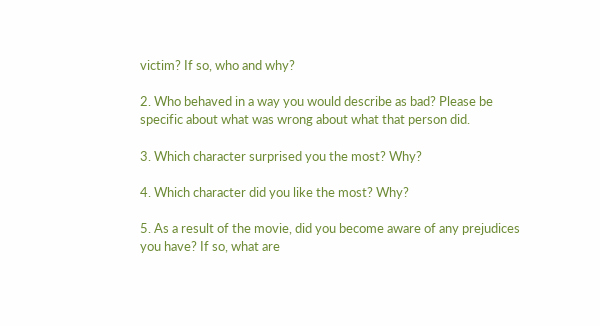victim? If so, who and why?

2. Who behaved in a way you would describe as bad? Please be specific about what was wrong about what that person did.

3. Which character surprised you the most? Why?

4. Which character did you like the most? Why?

5. As a result of the movie, did you become aware of any prejudices you have? If so, what are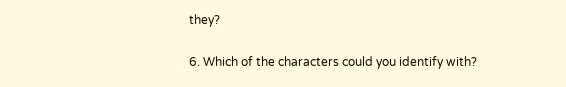they?

6. Which of the characters could you identify with?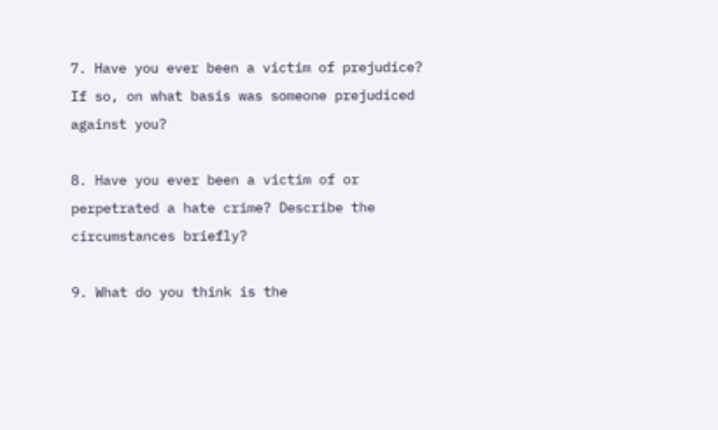7. Have you ever been a victim of prejudice? If so, on what basis was someone prejudiced against you?

8. Have you ever been a victim of or perpetrated a hate crime? Describe the circumstances briefly?

9. What do you think is the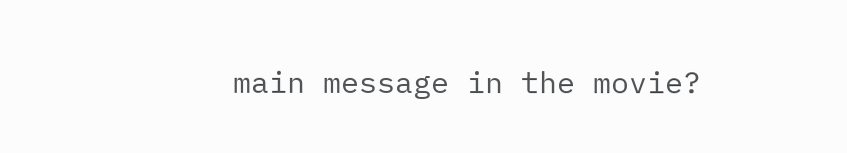main message in the movie?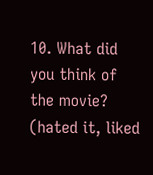10. What did you think of the movie? (hated it, liked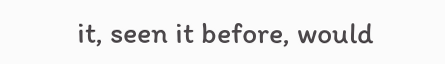it, seen it before, would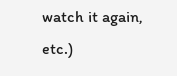watch it again, etc.)